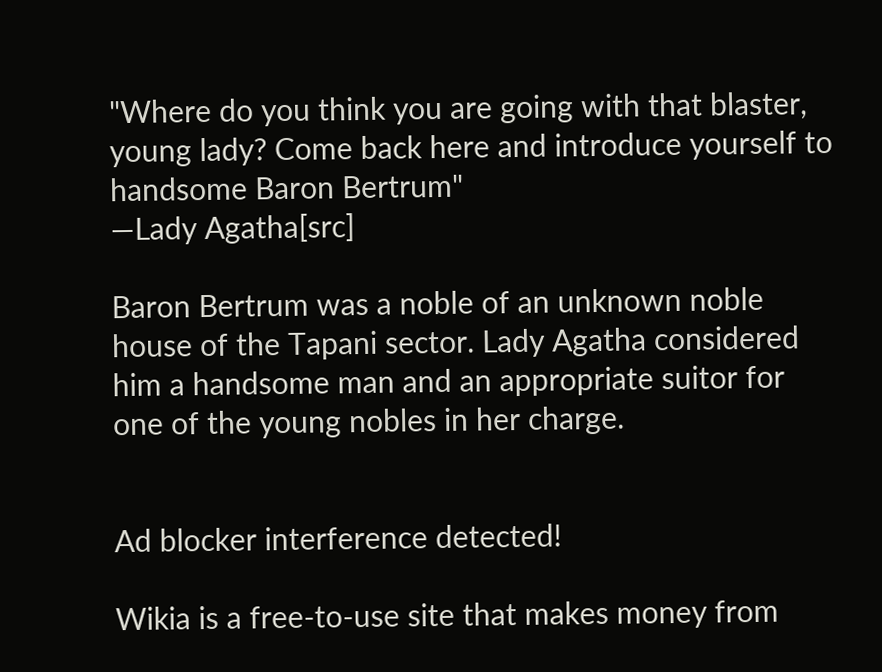"Where do you think you are going with that blaster, young lady? Come back here and introduce yourself to handsome Baron Bertrum"
―Lady Agatha[src]

Baron Bertrum was a noble of an unknown noble house of the Tapani sector. Lady Agatha considered him a handsome man and an appropriate suitor for one of the young nobles in her charge.


Ad blocker interference detected!

Wikia is a free-to-use site that makes money from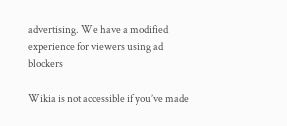advertising. We have a modified experience for viewers using ad blockers

Wikia is not accessible if you’ve made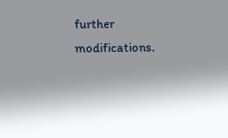further modifications.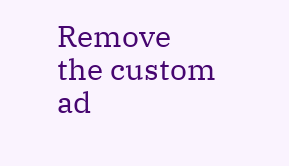Remove the custom ad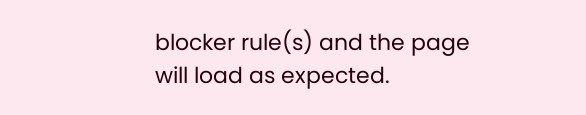blocker rule(s) and the page will load as expected.